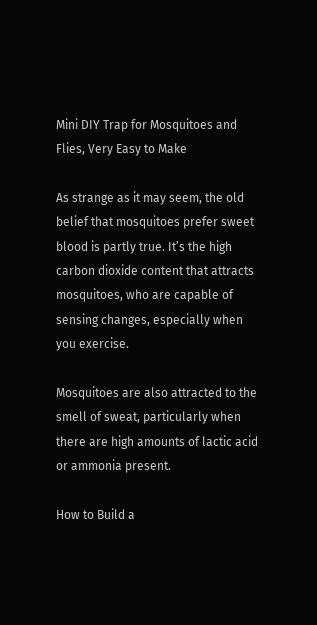Mini DIY Trap for Mosquitoes and Flies, Very Easy to Make

As strange as it may seem, the old belief that mosquitoes prefer sweet blood is partly true. It’s the high carbon dioxide content that attracts mosquitoes, who are capable of sensing changes, especially when you exercise.

Mosquitoes are also attracted to the smell of sweat, particularly when there are high amounts of lactic acid or ammonia present.

How to Build a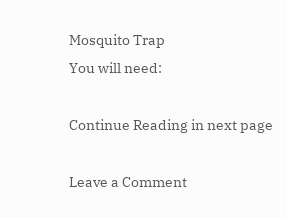Mosquito Trap
You will need:

Continue Reading in next page

Leave a Comment